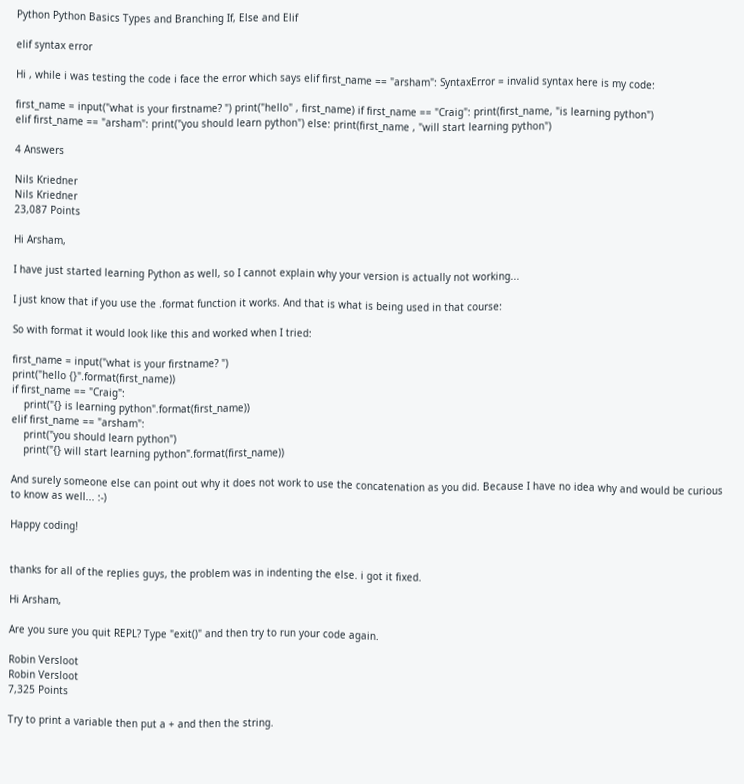Python Python Basics Types and Branching If, Else and Elif

elif syntax error

Hi , while i was testing the code i face the error which says elif first_name == "arsham": SyntaxError = invalid syntax here is my code:

first_name = input("what is your firstname? ") print("hello" , first_name) if first_name == "Craig": print(first_name, "is learning python")
elif first_name == "arsham": print("you should learn python") else: print(first_name , "will start learning python")

4 Answers

Nils Kriedner
Nils Kriedner
23,087 Points

Hi Arsham,

I have just started learning Python as well, so I cannot explain why your version is actually not working...

I just know that if you use the .format function it works. And that is what is being used in that course:

So with format it would look like this and worked when I tried:

first_name = input("what is your firstname? ")
print("hello {}".format(first_name))
if first_name == "Craig":
    print("{} is learning python".format(first_name))
elif first_name == "arsham":
    print("you should learn python")
    print("{} will start learning python".format(first_name))

And surely someone else can point out why it does not work to use the concatenation as you did. Because I have no idea why and would be curious to know as well... :-)

Happy coding!


thanks for all of the replies guys, the problem was in indenting the else. i got it fixed.

Hi Arsham,

Are you sure you quit REPL? Type "exit()" and then try to run your code again.

Robin Versloot
Robin Versloot
7,325 Points

Try to print a variable then put a + and then the string.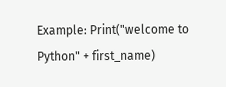Example: Print("welcome to Python" + first_name)